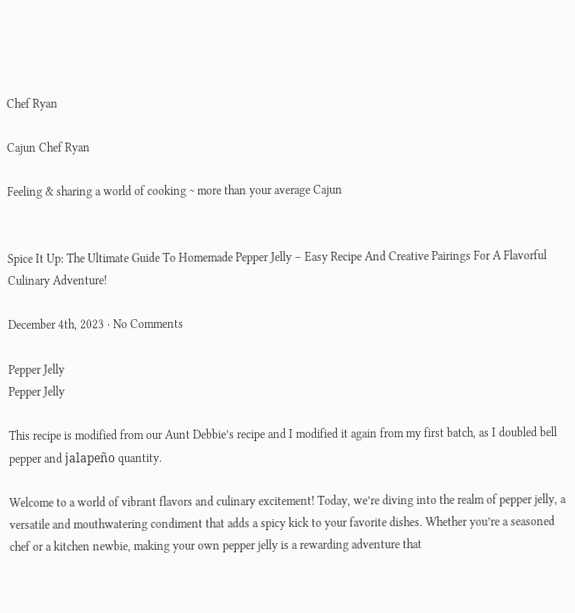Chef Ryan

Cajun Chef Ryan

Feeling & sharing a world of cooking ~ more than your average Cajun


Spice It Up: The Ultimate Guide To Homemade Pepper Jelly – Easy Recipe And Creative Pairings For A Flavorful Culinary Adventure!

December 4th, 2023 · No Comments

Pepper Jelly
Pepper Jelly

This recipe is modified from our Aunt Debbie’s recipe and I modified it again from my first batch, as I doubled bell pepper and jalapeño quantity.

Welcome to a world of vibrant flavors and culinary excitement! Today, we’re diving into the realm of pepper jelly, a versatile and mouthwatering condiment that adds a spicy kick to your favorite dishes. Whether you’re a seasoned chef or a kitchen newbie, making your own pepper jelly is a rewarding adventure that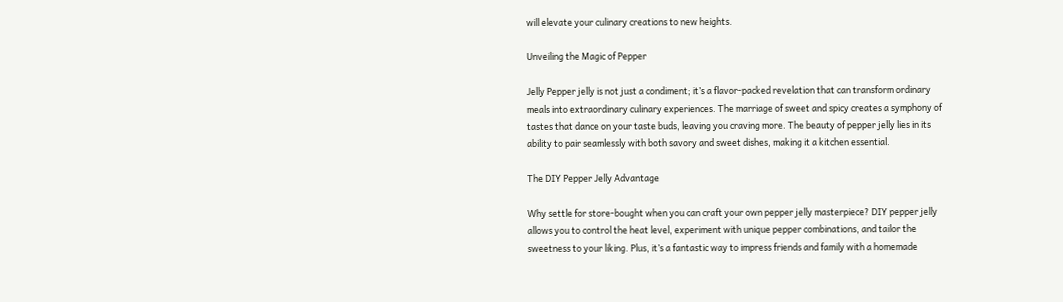will elevate your culinary creations to new heights.

Unveiling the Magic of Pepper

Jelly Pepper jelly is not just a condiment; it’s a flavor-packed revelation that can transform ordinary meals into extraordinary culinary experiences. The marriage of sweet and spicy creates a symphony of tastes that dance on your taste buds, leaving you craving more. The beauty of pepper jelly lies in its ability to pair seamlessly with both savory and sweet dishes, making it a kitchen essential.

The DIY Pepper Jelly Advantage

Why settle for store-bought when you can craft your own pepper jelly masterpiece? DIY pepper jelly allows you to control the heat level, experiment with unique pepper combinations, and tailor the sweetness to your liking. Plus, it’s a fantastic way to impress friends and family with a homemade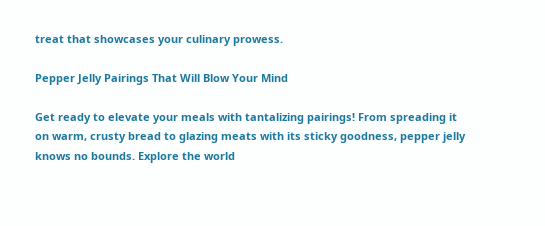treat that showcases your culinary prowess.

Pepper Jelly Pairings That Will Blow Your Mind

Get ready to elevate your meals with tantalizing pairings! From spreading it on warm, crusty bread to glazing meats with its sticky goodness, pepper jelly knows no bounds. Explore the world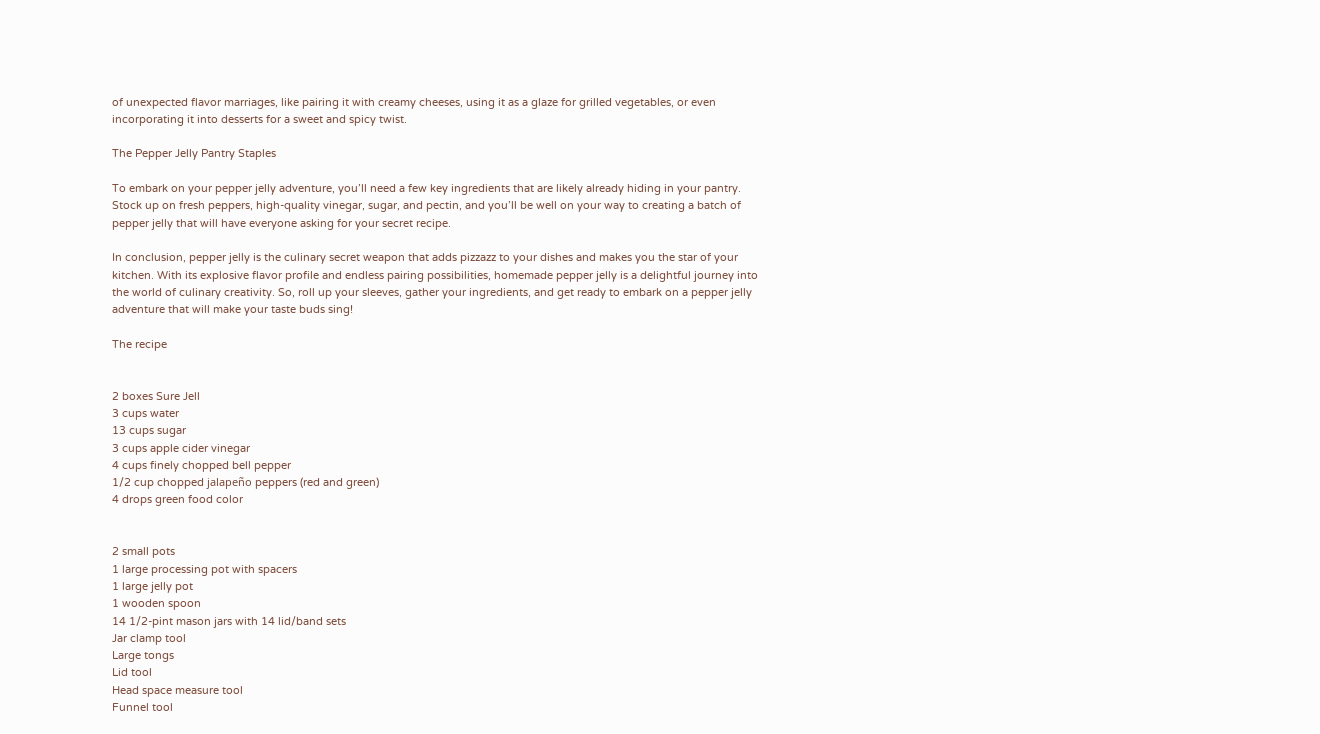of unexpected flavor marriages, like pairing it with creamy cheeses, using it as a glaze for grilled vegetables, or even incorporating it into desserts for a sweet and spicy twist.

The Pepper Jelly Pantry Staples

To embark on your pepper jelly adventure, you’ll need a few key ingredients that are likely already hiding in your pantry. Stock up on fresh peppers, high-quality vinegar, sugar, and pectin, and you’ll be well on your way to creating a batch of pepper jelly that will have everyone asking for your secret recipe.

In conclusion, pepper jelly is the culinary secret weapon that adds pizzazz to your dishes and makes you the star of your kitchen. With its explosive flavor profile and endless pairing possibilities, homemade pepper jelly is a delightful journey into the world of culinary creativity. So, roll up your sleeves, gather your ingredients, and get ready to embark on a pepper jelly adventure that will make your taste buds sing!

The recipe


2 boxes Sure Jell
3 cups water
13 cups sugar
3 cups apple cider vinegar
4 cups finely chopped bell pepper
1/2 cup chopped jalapeño peppers (red and green)
4 drops green food color


2 small pots
1 large processing pot with spacers
1 large jelly pot
1 wooden spoon
14 1/2-pint mason jars with 14 lid/band sets
Jar clamp tool
Large tongs
Lid tool
Head space measure tool
Funnel tool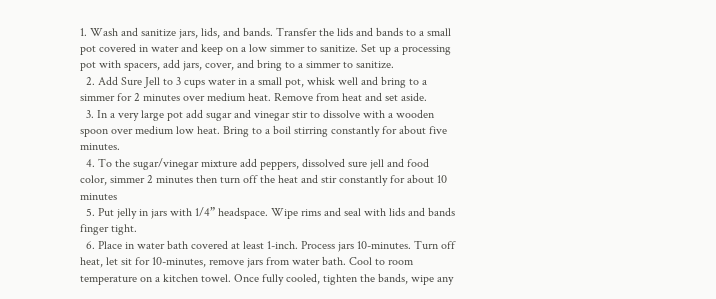1. Wash and sanitize jars, lids, and bands. Transfer the lids and bands to a small pot covered in water and keep on a low simmer to sanitize. Set up a processing pot with spacers, add jars, cover, and bring to a simmer to sanitize.
  2. Add Sure Jell to 3 cups water in a small pot, whisk well and bring to a simmer for 2 minutes over medium heat. Remove from heat and set aside.
  3. In a very large pot add sugar and vinegar stir to dissolve with a wooden spoon over medium low heat. Bring to a boil stirring constantly for about five minutes.
  4. To the sugar/vinegar mixture add peppers, dissolved sure jell and food color, simmer 2 minutes then turn off the heat and stir constantly for about 10 minutes
  5. Put jelly in jars with 1/4” headspace. Wipe rims and seal with lids and bands finger tight.
  6. Place in water bath covered at least 1-inch. Process jars 10-minutes. Turn off heat, let sit for 10-minutes, remove jars from water bath. Cool to room temperature on a kitchen towel. Once fully cooled, tighten the bands, wipe any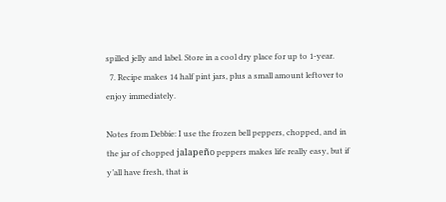spilled jelly and label. Store in a cool dry place for up to 1-year.
  7. Recipe makes 14 half pint jars, plus a small amount leftover to enjoy immediately.

Notes from Debbie: I use the frozen bell peppers, chopped, and in the jar of chopped jalapeño peppers makes life really easy, but if y’all have fresh, that is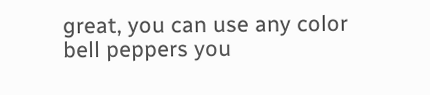great, you can use any color bell peppers you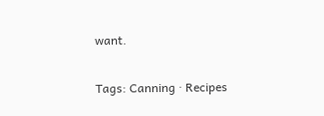want.

Tags: Canning · Recipes